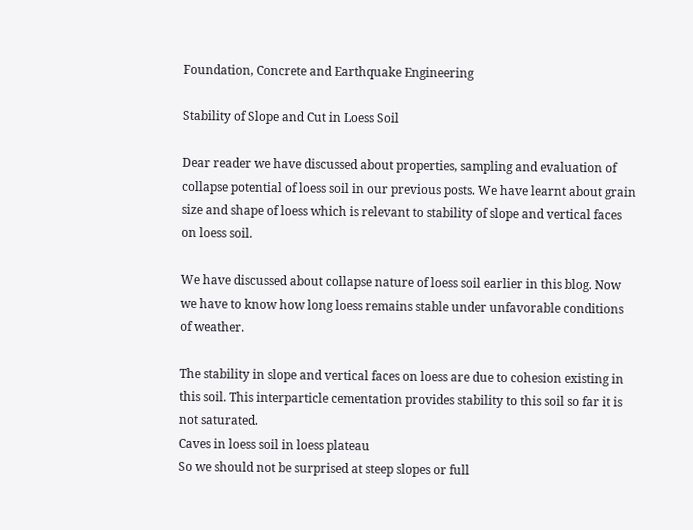Foundation, Concrete and Earthquake Engineering

Stability of Slope and Cut in Loess Soil

Dear reader we have discussed about properties, sampling and evaluation of collapse potential of loess soil in our previous posts. We have learnt about grain size and shape of loess which is relevant to stability of slope and vertical faces on loess soil.

We have discussed about collapse nature of loess soil earlier in this blog. Now we have to know how long loess remains stable under unfavorable conditions of weather.

The stability in slope and vertical faces on loess are due to cohesion existing in this soil. This interparticle cementation provides stability to this soil so far it is not saturated.
Caves in loess soil in loess plateau
So we should not be surprised at steep slopes or full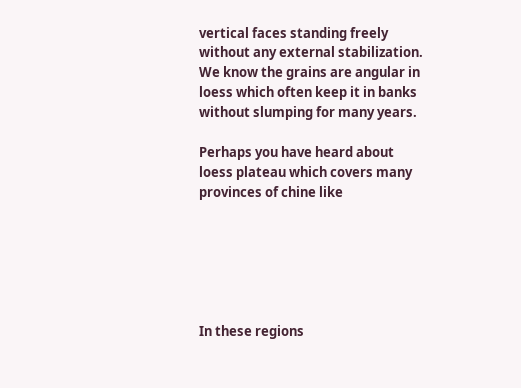vertical faces standing freely without any external stabilization. We know the grains are angular in loess which often keep it in banks without slumping for many years.

Perhaps you have heard about loess plateau which covers many provinces of chine like






In these regions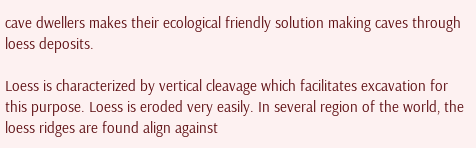cave dwellers makes their ecological friendly solution making caves through loess deposits.

Loess is characterized by vertical cleavage which facilitates excavation for this purpose. Loess is eroded very easily. In several region of the world, the loess ridges are found align against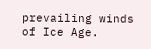prevailing winds of Ice Age.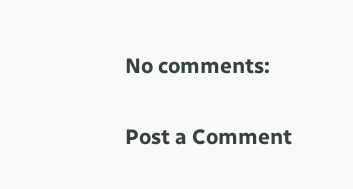No comments:

Post a Comment